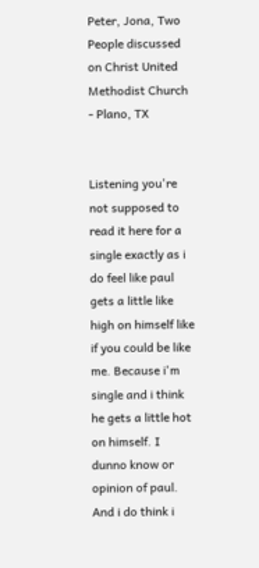Peter, Jona, Two People discussed on Christ United Methodist Church - Plano, TX


Listening you're not supposed to read it here for a single exactly as i do feel like paul gets a little like high on himself like if you could be like me. Because i'm single and i think he gets a little hot on himself. I dunno know or opinion of paul. And i do think i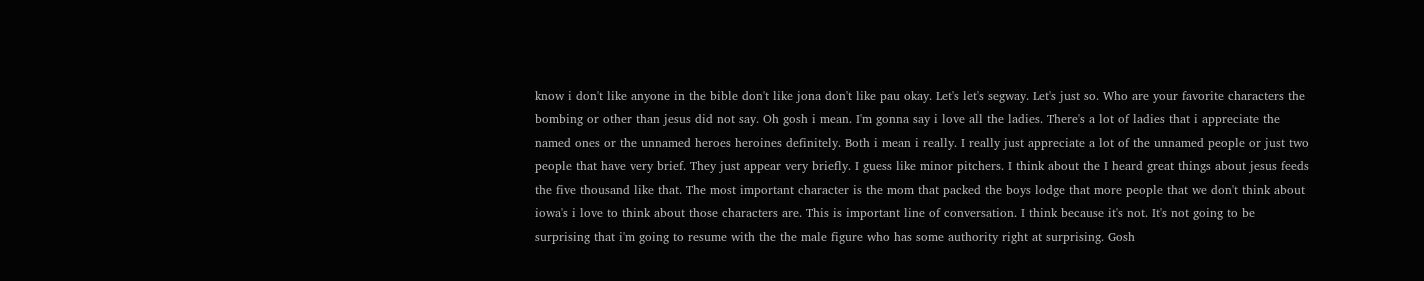know i don't like anyone in the bible don't like jona don't like pau okay. Let's let's segway. Let's just so. Who are your favorite characters the bombing or other than jesus did not say. Oh gosh i mean. I'm gonna say i love all the ladies. There's a lot of ladies that i appreciate the named ones or the unnamed heroes heroines definitely. Both i mean i really. I really just appreciate a lot of the unnamed people or just two people that have very brief. They just appear very briefly. I guess like minor pitchers. I think about the I heard great things about jesus feeds the five thousand like that. The most important character is the mom that packed the boys lodge that more people that we don't think about iowa's i love to think about those characters are. This is important line of conversation. I think because it's not. It's not going to be surprising that i'm going to resume with the the male figure who has some authority right at surprising. Gosh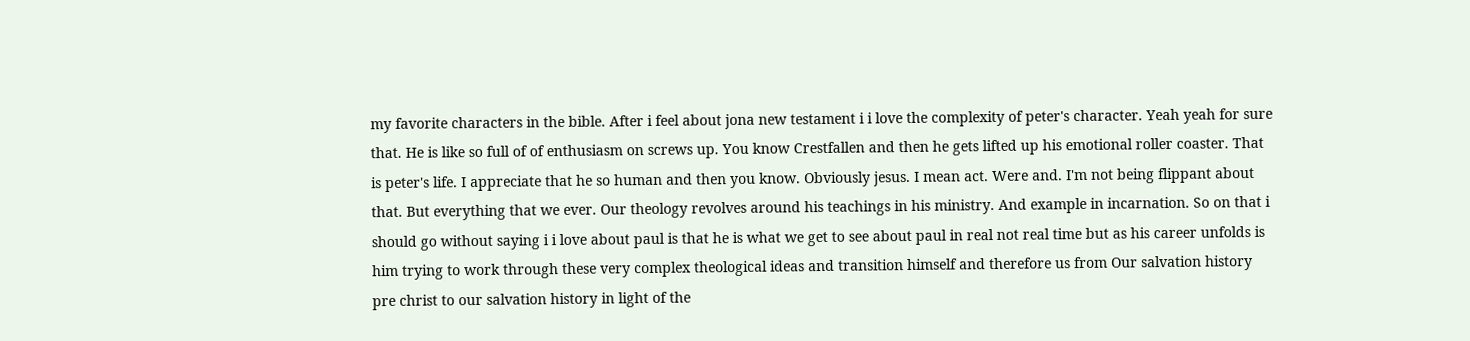my favorite characters in the bible. After i feel about jona new testament i i love the complexity of peter's character. Yeah yeah for sure that. He is like so full of of enthusiasm on screws up. You know Crestfallen and then he gets lifted up his emotional roller coaster. That is peter's life. I appreciate that he so human and then you know. Obviously jesus. I mean act. Were and. I'm not being flippant about that. But everything that we ever. Our theology revolves around his teachings in his ministry. And example in incarnation. So on that i should go without saying i i love about paul is that he is what we get to see about paul in real not real time but as his career unfolds is him trying to work through these very complex theological ideas and transition himself and therefore us from Our salvation history pre christ to our salvation history in light of the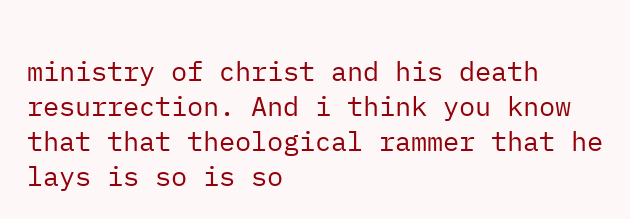ministry of christ and his death resurrection. And i think you know that that theological rammer that he lays is so is so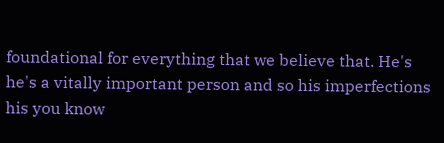foundational for everything that we believe that. He's he's a vitally important person and so his imperfections his you know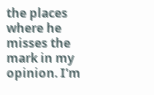the places where he misses the mark in my opinion. I'm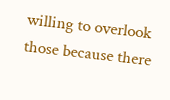willing to overlook those because there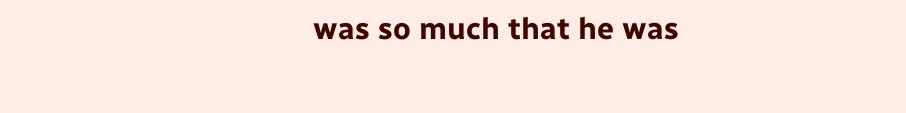was so much that he was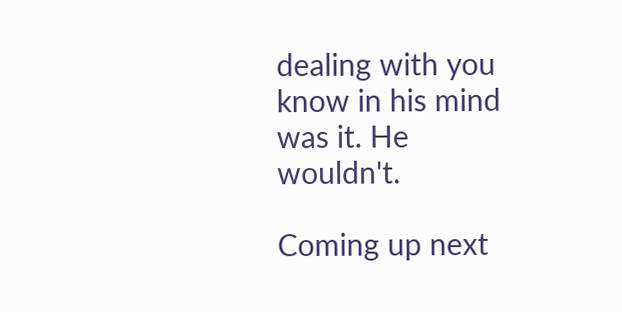dealing with you know in his mind was it. He wouldn't.

Coming up next